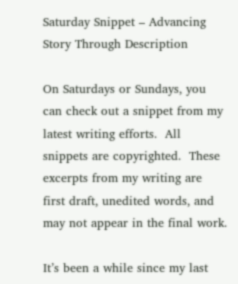Saturday Snippet – Advancing Story Through Description

On Saturdays or Sundays, you can check out a snippet from my latest writing efforts.  All snippets are copyrighted.  These excerpts from my writing are first draft, unedited words, and may not appear in the final work.

It’s been a while since my last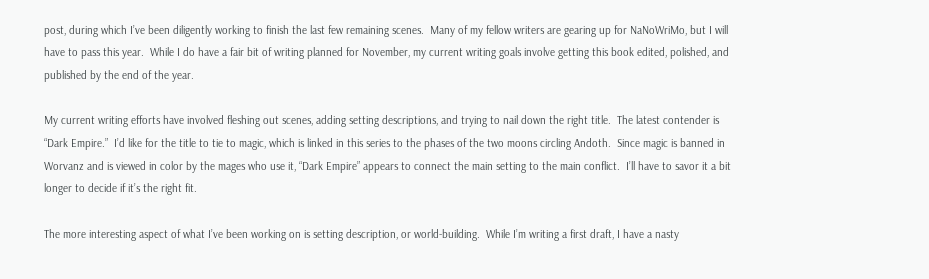post, during which I’ve been diligently working to finish the last few remaining scenes.  Many of my fellow writers are gearing up for NaNoWriMo, but I will have to pass this year.  While I do have a fair bit of writing planned for November, my current writing goals involve getting this book edited, polished, and published by the end of the year.

My current writing efforts have involved fleshing out scenes, adding setting descriptions, and trying to nail down the right title.  The latest contender is “Dark Empire.”  I’d like for the title to tie to magic, which is linked in this series to the phases of the two moons circling Andoth.  Since magic is banned in Worvanz and is viewed in color by the mages who use it, “Dark Empire” appears to connect the main setting to the main conflict.  I’ll have to savor it a bit longer to decide if it’s the right fit.

The more interesting aspect of what I’ve been working on is setting description, or world-building.  While I’m writing a first draft, I have a nasty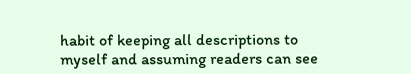habit of keeping all descriptions to myself and assuming readers can see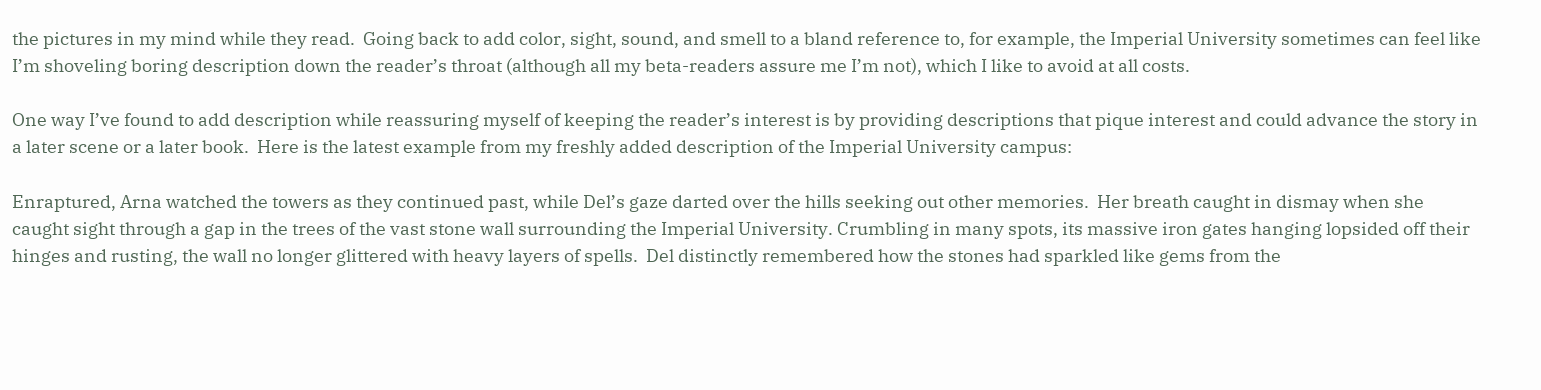the pictures in my mind while they read.  Going back to add color, sight, sound, and smell to a bland reference to, for example, the Imperial University sometimes can feel like I’m shoveling boring description down the reader’s throat (although all my beta-readers assure me I’m not), which I like to avoid at all costs.

One way I’ve found to add description while reassuring myself of keeping the reader’s interest is by providing descriptions that pique interest and could advance the story in a later scene or a later book.  Here is the latest example from my freshly added description of the Imperial University campus:

Enraptured, Arna watched the towers as they continued past, while Del’s gaze darted over the hills seeking out other memories.  Her breath caught in dismay when she caught sight through a gap in the trees of the vast stone wall surrounding the Imperial University. Crumbling in many spots, its massive iron gates hanging lopsided off their hinges and rusting, the wall no longer glittered with heavy layers of spells.  Del distinctly remembered how the stones had sparkled like gems from the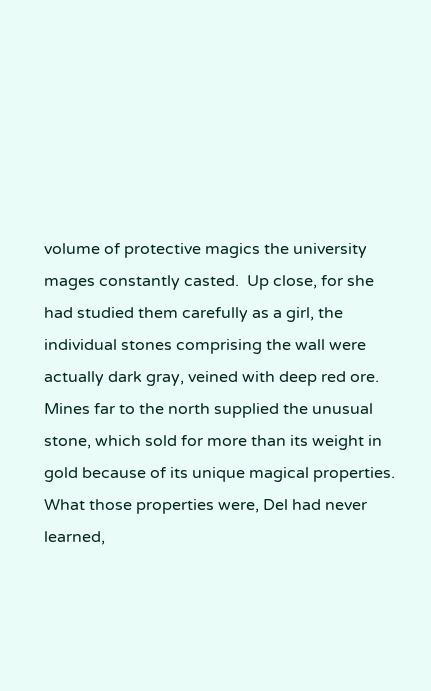volume of protective magics the university mages constantly casted.  Up close, for she had studied them carefully as a girl, the individual stones comprising the wall were actually dark gray, veined with deep red ore.  Mines far to the north supplied the unusual stone, which sold for more than its weight in gold because of its unique magical properties.  What those properties were, Del had never learned,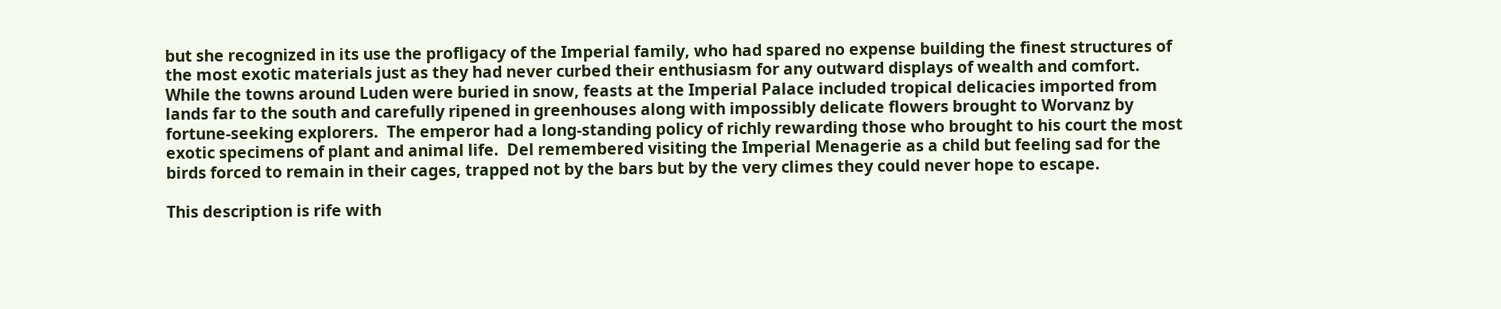but she recognized in its use the profligacy of the Imperial family, who had spared no expense building the finest structures of the most exotic materials just as they had never curbed their enthusiasm for any outward displays of wealth and comfort.  While the towns around Luden were buried in snow, feasts at the Imperial Palace included tropical delicacies imported from lands far to the south and carefully ripened in greenhouses along with impossibly delicate flowers brought to Worvanz by fortune-seeking explorers.  The emperor had a long-standing policy of richly rewarding those who brought to his court the most exotic specimens of plant and animal life.  Del remembered visiting the Imperial Menagerie as a child but feeling sad for the birds forced to remain in their cages, trapped not by the bars but by the very climes they could never hope to escape.

This description is rife with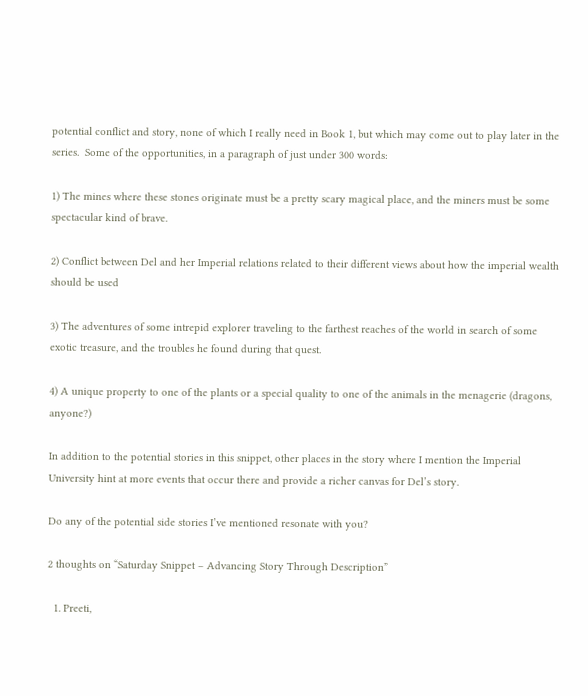potential conflict and story, none of which I really need in Book 1, but which may come out to play later in the series.  Some of the opportunities, in a paragraph of just under 300 words:

1) The mines where these stones originate must be a pretty scary magical place, and the miners must be some spectacular kind of brave.

2) Conflict between Del and her Imperial relations related to their different views about how the imperial wealth should be used

3) The adventures of some intrepid explorer traveling to the farthest reaches of the world in search of some exotic treasure, and the troubles he found during that quest.

4) A unique property to one of the plants or a special quality to one of the animals in the menagerie (dragons, anyone?)

In addition to the potential stories in this snippet, other places in the story where I mention the Imperial University hint at more events that occur there and provide a richer canvas for Del’s story.

Do any of the potential side stories I’ve mentioned resonate with you?

2 thoughts on “Saturday Snippet – Advancing Story Through Description”

  1. Preeti,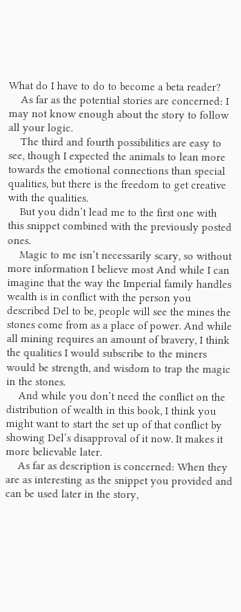What do I have to do to become a beta reader?
    As far as the potential stories are concerned: I may not know enough about the story to follow all your logic.
    The third and fourth possibilities are easy to see, though I expected the animals to lean more towards the emotional connections than special qualities, but there is the freedom to get creative with the qualities.
    But you didn’t lead me to the first one with this snippet combined with the previously posted ones.
    Magic to me isn’t necessarily scary, so without more information I believe most And while I can imagine that the way the Imperial family handles wealth is in conflict with the person you described Del to be, people will see the mines the stones come from as a place of power. And while all mining requires an amount of bravery, I think the qualities I would subscribe to the miners would be strength, and wisdom to trap the magic in the stones.
    And while you don’t need the conflict on the distribution of wealth in this book, I think you might want to start the set up of that conflict by showing Del’s disapproval of it now. It makes it more believable later.
    As far as description is concerned: When they are as interesting as the snippet you provided and can be used later in the story,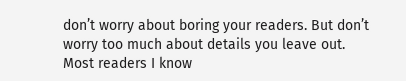don’t worry about boring your readers. But don’t worry too much about details you leave out. Most readers I know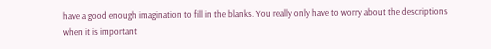have a good enough imagination to fill in the blanks. You really only have to worry about the descriptions when it is important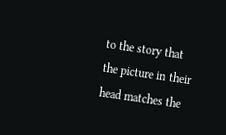to the story that the picture in their head matches the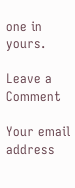one in yours.

Leave a Comment

Your email address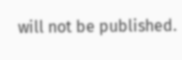will not be published.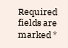Required fields are marked *